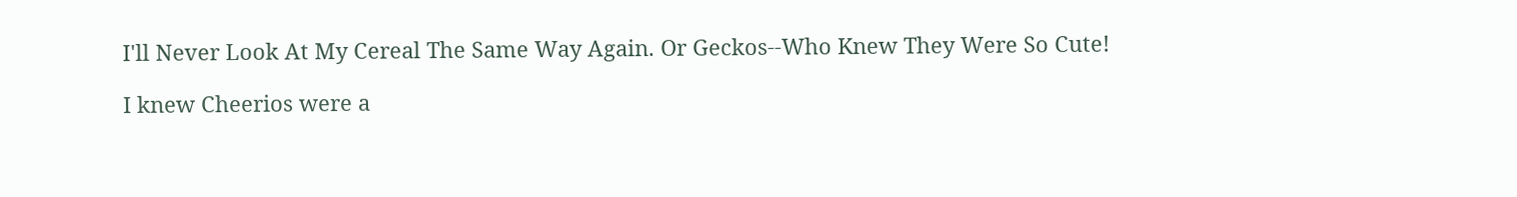I'll Never Look At My Cereal The Same Way Again. Or Geckos--Who Knew They Were So Cute!

I knew Cheerios were a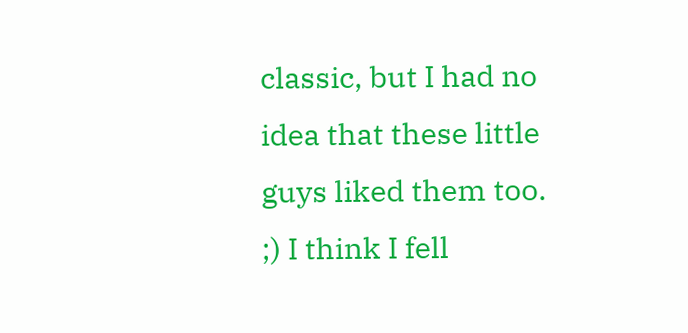classic, but I had no idea that these little guys liked them too. ;) I think I fell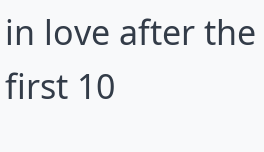in love after the first 10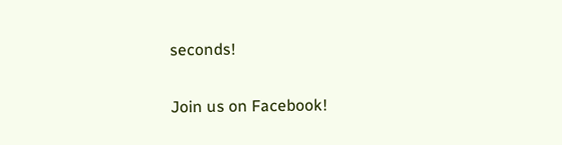seconds!

Join us on Facebook!